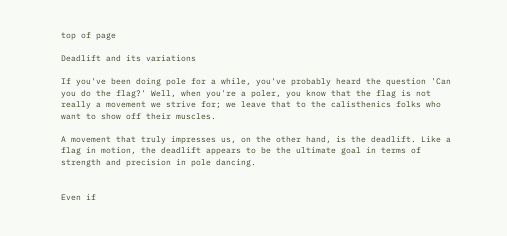top of page

Deadlift and its variations

If you've been doing pole for a while, you've probably heard the question 'Can you do the flag?' Well, when you're a poler, you know that the flag is not really a movement we strive for; we leave that to the calisthenics folks who want to show off their muscles.

A movement that truly impresses us, on the other hand, is the deadlift. Like a flag in motion, the deadlift appears to be the ultimate goal in terms of strength and precision in pole dancing.


Even if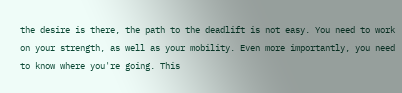the desire is there, the path to the deadlift is not easy. You need to work on your strength, as well as your mobility. Even more importantly, you need to know where you're going. This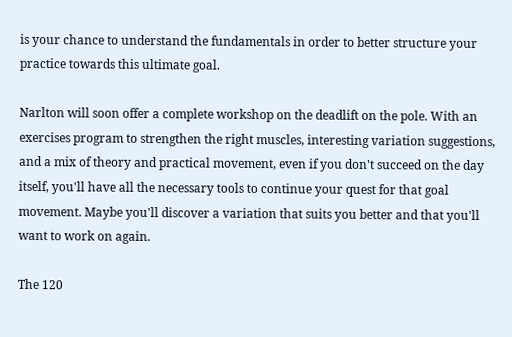is your chance to understand the fundamentals in order to better structure your practice towards this ultimate goal.

Narlton will soon offer a complete workshop on the deadlift on the pole. With an exercises program to strengthen the right muscles, interesting variation suggestions, and a mix of theory and practical movement, even if you don't succeed on the day itself, you'll have all the necessary tools to continue your quest for that goal movement. Maybe you'll discover a variation that suits you better and that you'll want to work on again.

The 120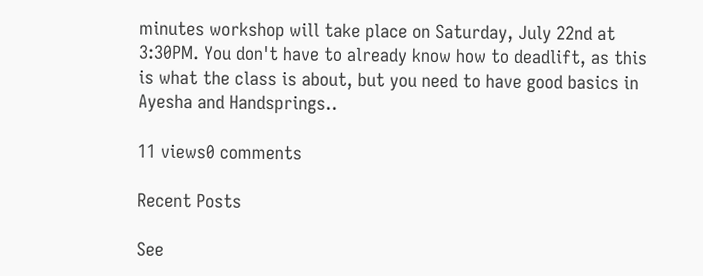minutes workshop will take place on Saturday, July 22nd at 3:30PM. You don't have to already know how to deadlift, as this is what the class is about, but you need to have good basics in Ayesha and Handsprings..

11 views0 comments

Recent Posts

See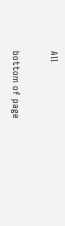All


bottom of page